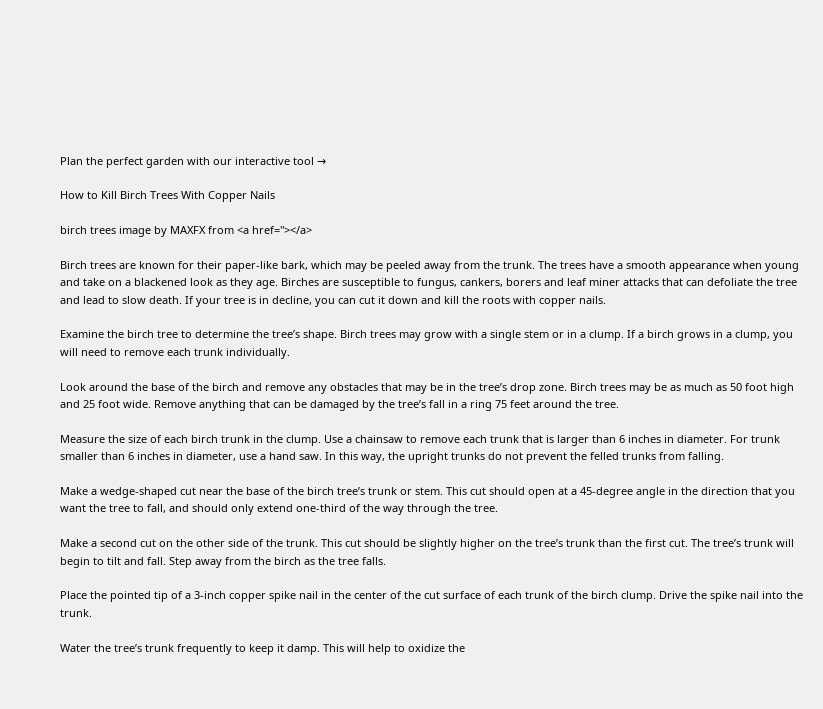Plan the perfect garden with our interactive tool →

How to Kill Birch Trees With Copper Nails

birch trees image by MAXFX from <a href=''></a>

Birch trees are known for their paper-like bark, which may be peeled away from the trunk. The trees have a smooth appearance when young and take on a blackened look as they age. Birches are susceptible to fungus, cankers, borers and leaf miner attacks that can defoliate the tree and lead to slow death. If your tree is in decline, you can cut it down and kill the roots with copper nails.

Examine the birch tree to determine the tree’s shape. Birch trees may grow with a single stem or in a clump. If a birch grows in a clump, you will need to remove each trunk individually.

Look around the base of the birch and remove any obstacles that may be in the tree’s drop zone. Birch trees may be as much as 50 foot high and 25 foot wide. Remove anything that can be damaged by the tree’s fall in a ring 75 feet around the tree.

Measure the size of each birch trunk in the clump. Use a chainsaw to remove each trunk that is larger than 6 inches in diameter. For trunk smaller than 6 inches in diameter, use a hand saw. In this way, the upright trunks do not prevent the felled trunks from falling.

Make a wedge-shaped cut near the base of the birch tree’s trunk or stem. This cut should open at a 45-degree angle in the direction that you want the tree to fall, and should only extend one-third of the way through the tree.

Make a second cut on the other side of the trunk. This cut should be slightly higher on the tree’s trunk than the first cut. The tree’s trunk will begin to tilt and fall. Step away from the birch as the tree falls.

Place the pointed tip of a 3-inch copper spike nail in the center of the cut surface of each trunk of the birch clump. Drive the spike nail into the trunk.

Water the tree’s trunk frequently to keep it damp. This will help to oxidize the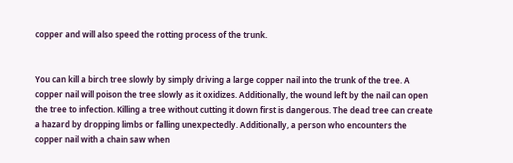copper and will also speed the rotting process of the trunk.


You can kill a birch tree slowly by simply driving a large copper nail into the trunk of the tree. A copper nail will poison the tree slowly as it oxidizes. Additionally, the wound left by the nail can open the tree to infection. Killing a tree without cutting it down first is dangerous. The dead tree can create a hazard by dropping limbs or falling unexpectedly. Additionally, a person who encounters the copper nail with a chain saw when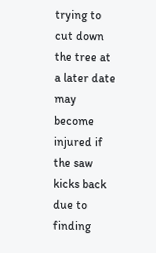trying to cut down the tree at a later date may become injured if the saw kicks back due to finding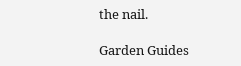the nail.

Garden Guides